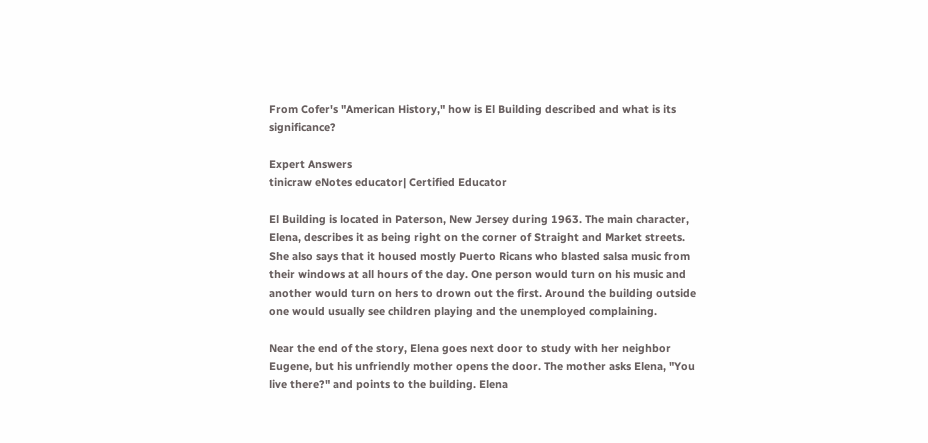From Cofer's "American History," how is El Building described and what is its significance?

Expert Answers
tinicraw eNotes educator| Certified Educator

El Building is located in Paterson, New Jersey during 1963. The main character, Elena, describes it as being right on the corner of Straight and Market streets. She also says that it housed mostly Puerto Ricans who blasted salsa music from their windows at all hours of the day. One person would turn on his music and another would turn on hers to drown out the first. Around the building outside one would usually see children playing and the unemployed complaining.

Near the end of the story, Elena goes next door to study with her neighbor Eugene, but his unfriendly mother opens the door. The mother asks Elena, "You live there?" and points to the building. Elena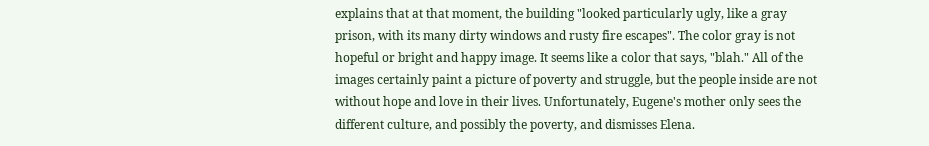explains that at that moment, the building "looked particularly ugly, like a gray prison, with its many dirty windows and rusty fire escapes". The color gray is not hopeful or bright and happy image. It seems like a color that says, "blah." All of the images certainly paint a picture of poverty and struggle, but the people inside are not without hope and love in their lives. Unfortunately, Eugene's mother only sees the different culture, and possibly the poverty, and dismisses Elena.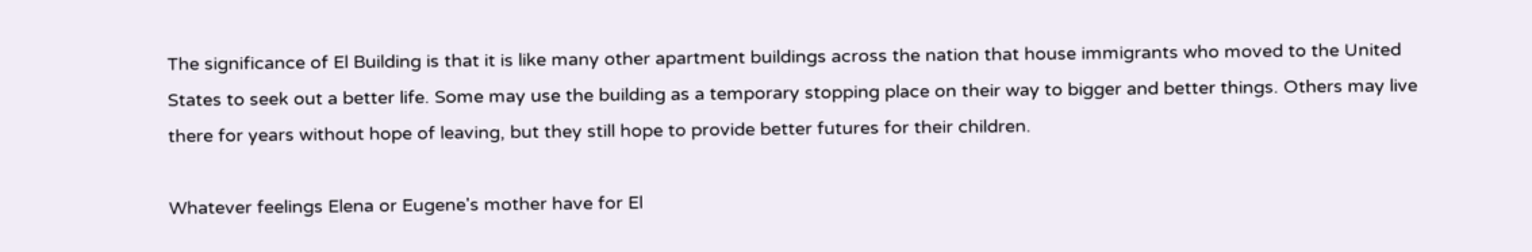The significance of El Building is that it is like many other apartment buildings across the nation that house immigrants who moved to the United States to seek out a better life. Some may use the building as a temporary stopping place on their way to bigger and better things. Others may live there for years without hope of leaving, but they still hope to provide better futures for their children.

Whatever feelings Elena or Eugene's mother have for El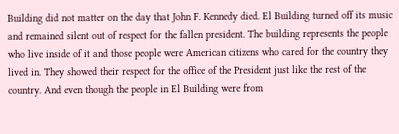Building did not matter on the day that John F. Kennedy died. El Building turned off its music and remained silent out of respect for the fallen president. The building represents the people who live inside of it and those people were American citizens who cared for the country they lived in. They showed their respect for the office of the President just like the rest of the country. And even though the people in El Building were from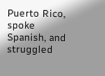Puerto Rico, spoke Spanish, and struggled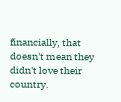financially, that doesn't mean they didn't love their country.